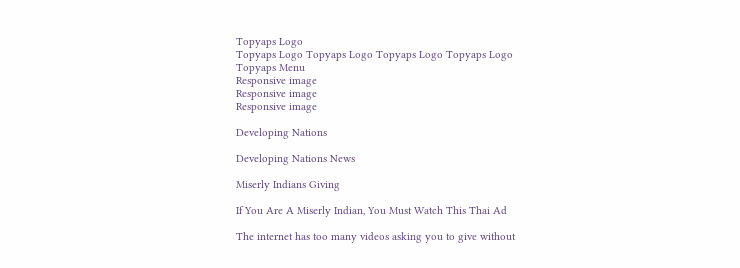Topyaps Logo
Topyaps Logo Topyaps Logo Topyaps Logo Topyaps Logo
Topyaps Menu
Responsive image
Responsive image
Responsive image

Developing Nations

Developing Nations News

Miserly Indians Giving

If You Are A Miserly Indian, You Must Watch This Thai Ad

The internet has too many videos asking you to give without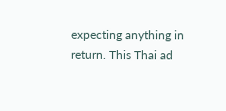expecting anything in return. This Thai ad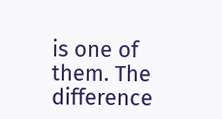is one of them. The difference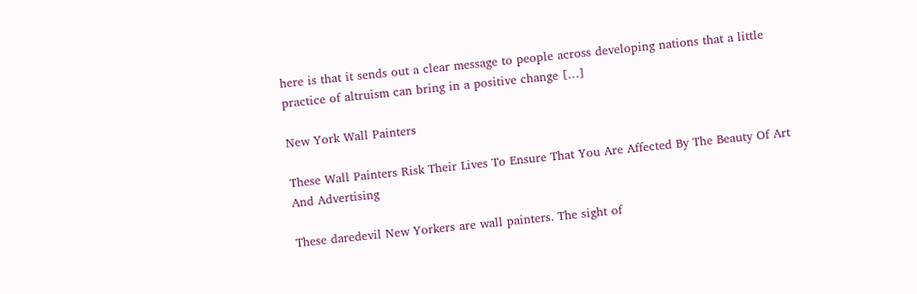here is that it sends out a clear message to people across developing nations that a little practice of altruism can bring in a positive change […]

New York Wall Painters

These Wall Painters Risk Their Lives To Ensure That You Are Affected By The Beauty Of Art And Advertising

These daredevil New Yorkers are wall painters. The sight of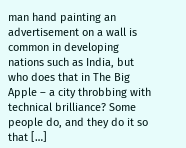man hand painting an advertisement on a wall is common in developing nations such as India, but who does that in The Big Apple – a city throbbing with technical brilliance? Some people do, and they do it so that […]